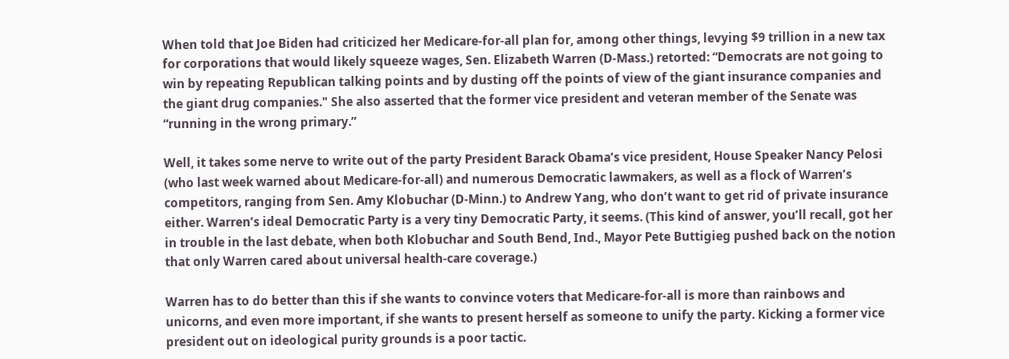When told that Joe Biden had criticized her Medicare-for-all plan for, among other things, levying $9 trillion in a new tax for corporations that would likely squeeze wages, Sen. Elizabeth Warren (D-Mass.) retorted: “Democrats are not going to win by repeating Republican talking points and by dusting off the points of view of the giant insurance companies and the giant drug companies." She also asserted that the former vice president and veteran member of the Senate was “running in the wrong primary.”

Well, it takes some nerve to write out of the party President Barack Obama’s vice president, House Speaker Nancy Pelosi (who last week warned about Medicare-for-all) and numerous Democratic lawmakers, as well as a flock of Warren’s competitors, ranging from Sen. Amy Klobuchar (D-Minn.) to Andrew Yang, who don’t want to get rid of private insurance either. Warren’s ideal Democratic Party is a very tiny Democratic Party, it seems. (This kind of answer, you’ll recall, got her in trouble in the last debate, when both Klobuchar and South Bend, Ind., Mayor Pete Buttigieg pushed back on the notion that only Warren cared about universal health-care coverage.)

Warren has to do better than this if she wants to convince voters that Medicare-for-all is more than rainbows and unicorns, and even more important, if she wants to present herself as someone to unify the party. Kicking a former vice president out on ideological purity grounds is a poor tactic.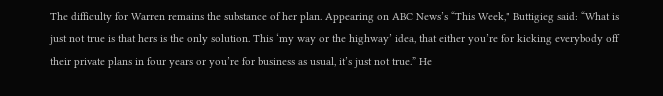The difficulty for Warren remains the substance of her plan. Appearing on ABC News’s “This Week," Buttigieg said: “What is just not true is that hers is the only solution. This ‘my way or the highway’ idea, that either you’re for kicking everybody off their private plans in four years or you’re for business as usual, it’s just not true.” He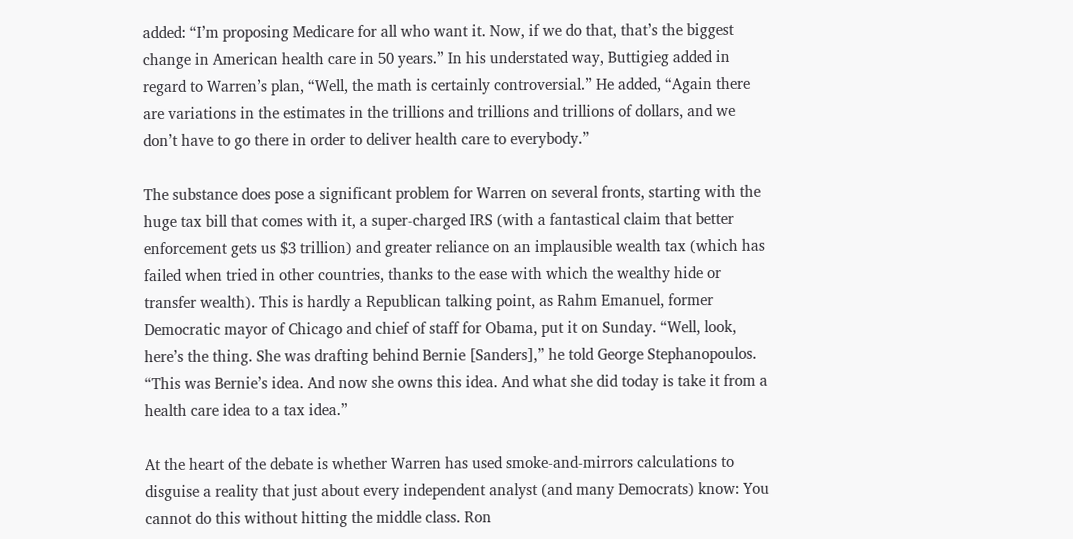added: “I’m proposing Medicare for all who want it. Now, if we do that, that’s the biggest change in American health care in 50 years.” In his understated way, Buttigieg added in regard to Warren’s plan, “Well, the math is certainly controversial.” He added, “Again there are variations in the estimates in the trillions and trillions and trillions of dollars, and we don’t have to go there in order to deliver health care to everybody.”

The substance does pose a significant problem for Warren on several fronts, starting with the huge tax bill that comes with it, a super-charged IRS (with a fantastical claim that better enforcement gets us $3 trillion) and greater reliance on an implausible wealth tax (which has failed when tried in other countries, thanks to the ease with which the wealthy hide or transfer wealth). This is hardly a Republican talking point, as Rahm Emanuel, former Democratic mayor of Chicago and chief of staff for Obama, put it on Sunday. “Well, look, here’s the thing. She was drafting behind Bernie [Sanders],” he told George Stephanopoulos. “This was Bernie’s idea. And now she owns this idea. And what she did today is take it from a health care idea to a tax idea.”

At the heart of the debate is whether Warren has used smoke-and-mirrors calculations to disguise a reality that just about every independent analyst (and many Democrats) know: You cannot do this without hitting the middle class. Ron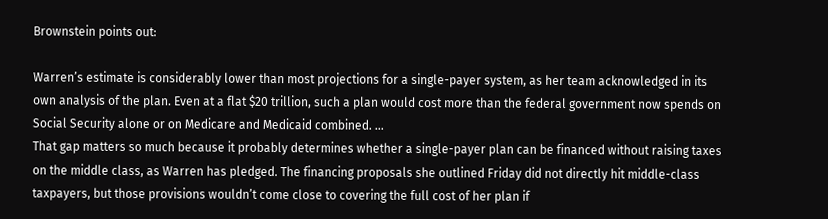Brownstein points out:

Warren’s estimate is considerably lower than most projections for a single-payer system, as her team acknowledged in its own analysis of the plan. Even at a flat $20 trillion, such a plan would cost more than the federal government now spends on Social Security alone or on Medicare and Medicaid combined. ...
That gap matters so much because it probably determines whether a single-payer plan can be financed without raising taxes on the middle class, as Warren has pledged. The financing proposals she outlined Friday did not directly hit middle-class taxpayers, but those provisions wouldn’t come close to covering the full cost of her plan if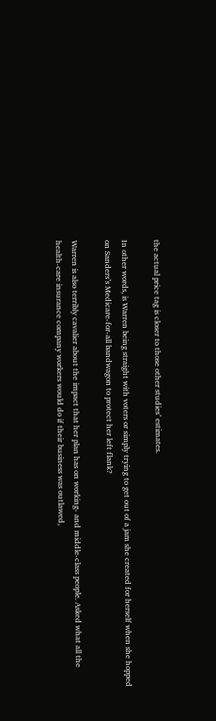the actual price tag is closer to those other studies’ estimates.

In other words, is Warren being straight with voters or simply trying to get out of a jam she created for herself when she hopped on Sanders’s Medicare-for-all bandwagon to protect her left flank?

Warren is also terribly cavalier about the impact that her plan has on working- and middle-class people. Asked what all the health-care insurance company workers would do if their business was outlawed,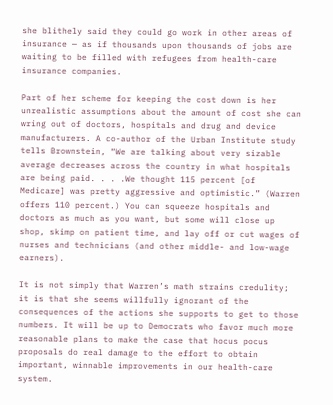she blithely said they could go work in other areas of insurance — as if thousands upon thousands of jobs are waiting to be filled with refugees from health-care insurance companies.

Part of her scheme for keeping the cost down is her unrealistic assumptions about the amount of cost she can wring out of doctors, hospitals and drug and device manufacturers. A co-author of the Urban Institute study tells Brownstein, “We are talking about very sizable average decreases across the country in what hospitals are being paid. . . .We thought 115 percent [of Medicare] was pretty aggressive and optimistic.” (Warren offers 110 percent.) You can squeeze hospitals and doctors as much as you want, but some will close up shop, skimp on patient time, and lay off or cut wages of nurses and technicians (and other middle- and low-wage earners).

It is not simply that Warren’s math strains credulity; it is that she seems willfully ignorant of the consequences of the actions she supports to get to those numbers. It will be up to Democrats who favor much more reasonable plans to make the case that hocus pocus proposals do real damage to the effort to obtain important, winnable improvements in our health-care system.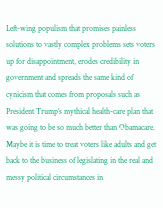Left-wing populism that promises painless solutions to vastly complex problems sets voters up for disappointment, erodes credibility in government and spreads the same kind of cynicism that comes from proposals such as President Trump’s mythical health-care plan that was going to be so much better than Obamacare. Maybe it is time to treat voters like adults and get back to the business of legislating in the real and messy political circumstances in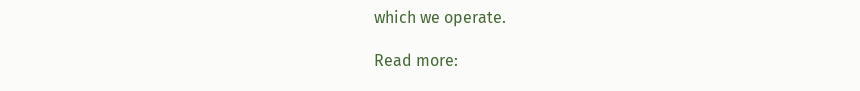which we operate.

Read more: